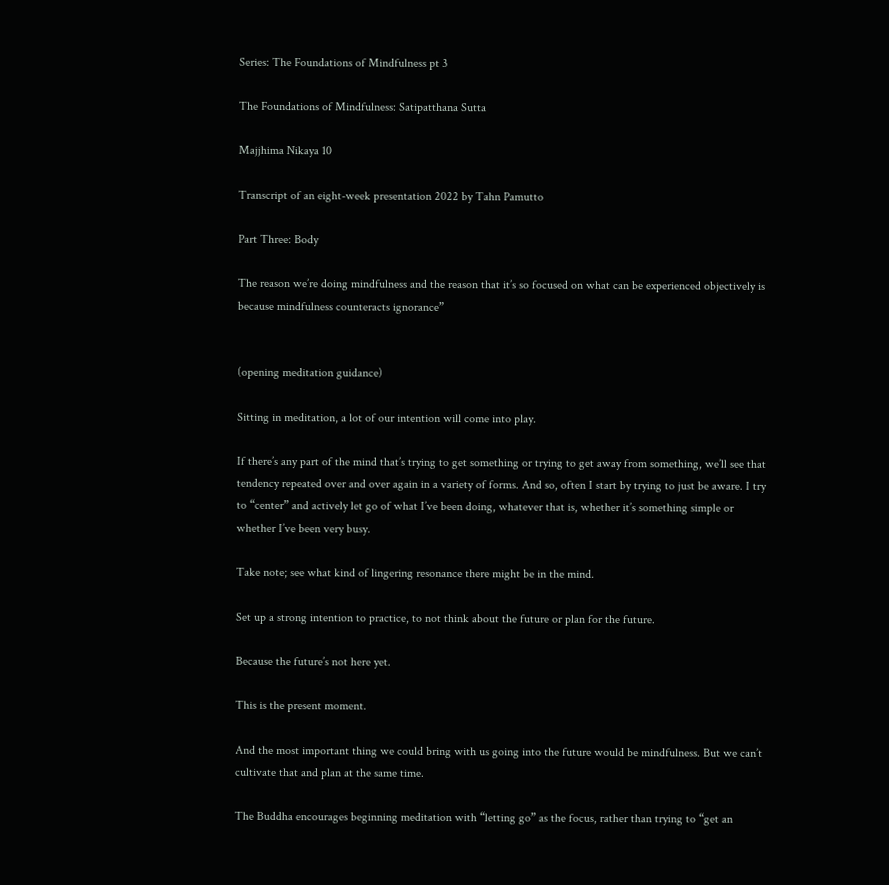Series: The Foundations of Mindfulness pt 3

The Foundations of Mindfulness: Satipatthana Sutta

Majjhima Nikaya 10

Transcript of an eight-week presentation 2022 by Tahn Pamutto

Part Three: Body

The reason we’re doing mindfulness and the reason that it’s so focused on what can be experienced objectively is because mindfulness counteracts ignorance”


(opening meditation guidance)

Sitting in meditation, a lot of our intention will come into play.

If there’s any part of the mind that’s trying to get something or trying to get away from something, we’ll see that tendency repeated over and over again in a variety of forms. And so, often I start by trying to just be aware. I try to “center” and actively let go of what I’ve been doing, whatever that is, whether it’s something simple or whether I’ve been very busy.

Take note; see what kind of lingering resonance there might be in the mind.

Set up a strong intention to practice, to not think about the future or plan for the future.

Because the future’s not here yet.

This is the present moment.

And the most important thing we could bring with us going into the future would be mindfulness. But we can’t cultivate that and plan at the same time.

The Buddha encourages beginning meditation with “letting go” as the focus, rather than trying to “get an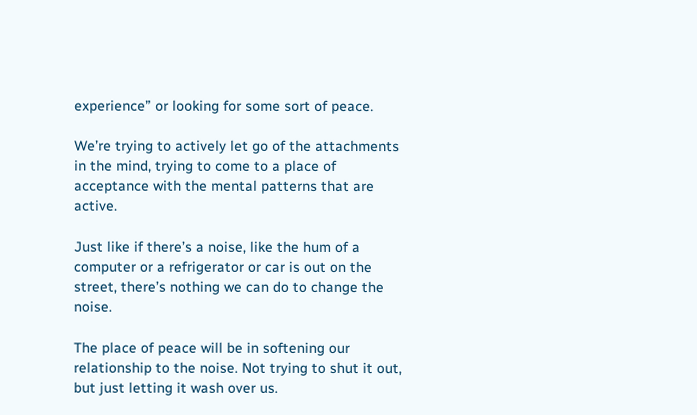experience” or looking for some sort of peace.

We’re trying to actively let go of the attachments in the mind, trying to come to a place of acceptance with the mental patterns that are active.

Just like if there’s a noise, like the hum of a computer or a refrigerator or car is out on the street, there’s nothing we can do to change the noise.

The place of peace will be in softening our relationship to the noise. Not trying to shut it out, but just letting it wash over us.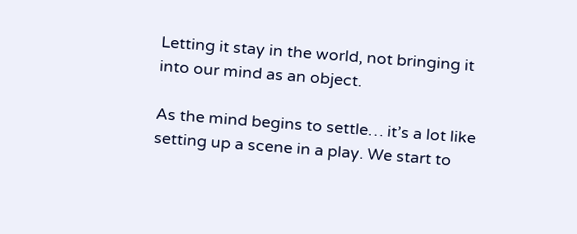Letting it stay in the world, not bringing it into our mind as an object.

As the mind begins to settle… it’s a lot like setting up a scene in a play. We start to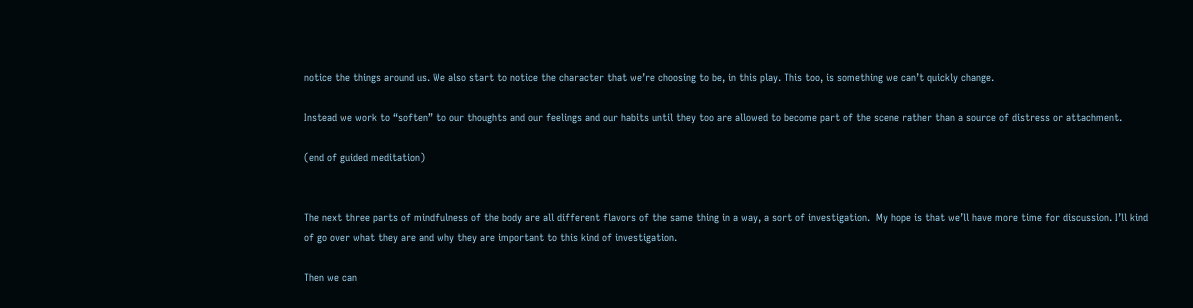notice the things around us. We also start to notice the character that we’re choosing to be, in this play. This too, is something we can’t quickly change.

Instead we work to “soften” to our thoughts and our feelings and our habits until they too are allowed to become part of the scene rather than a source of distress or attachment.

(end of guided meditation)


The next three parts of mindfulness of the body are all different flavors of the same thing in a way, a sort of investigation.  My hope is that we’ll have more time for discussion. I’ll kind of go over what they are and why they are important to this kind of investigation.

Then we can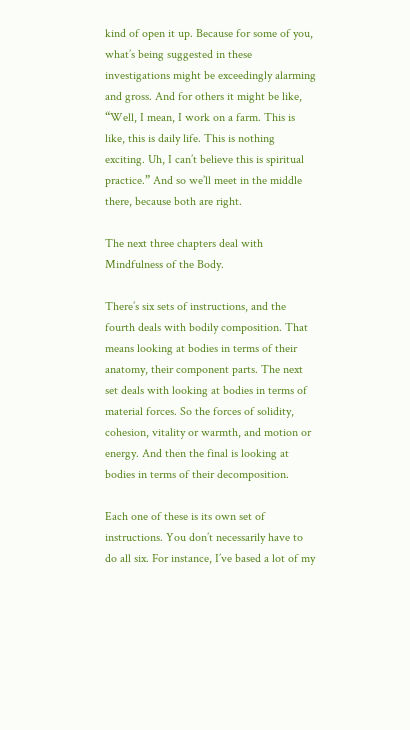kind of open it up. Because for some of you, what’s being suggested in these investigations might be exceedingly alarming and gross. And for others it might be like, “Well, I mean, I work on a farm. This is like, this is daily life. This is nothing exciting. Uh, I can’t believe this is spiritual practice.” And so we’ll meet in the middle there, because both are right.

The next three chapters deal with Mindfulness of the Body.

There’s six sets of instructions, and the fourth deals with bodily composition. That means looking at bodies in terms of their anatomy, their component parts. The next set deals with looking at bodies in terms of material forces. So the forces of solidity, cohesion, vitality or warmth, and motion or energy. And then the final is looking at bodies in terms of their decomposition.

Each one of these is its own set of instructions. You don’t necessarily have to do all six. For instance, I’ve based a lot of my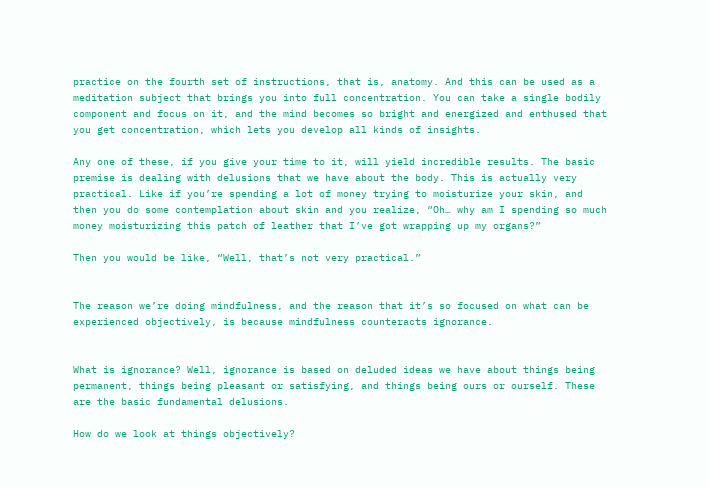practice on the fourth set of instructions, that is, anatomy. And this can be used as a meditation subject that brings you into full concentration. You can take a single bodily component and focus on it, and the mind becomes so bright and energized and enthused that you get concentration, which lets you develop all kinds of insights.

Any one of these, if you give your time to it, will yield incredible results. The basic premise is dealing with delusions that we have about the body. This is actually very practical. Like if you’re spending a lot of money trying to moisturize your skin, and then you do some contemplation about skin and you realize, “Oh… why am I spending so much money moisturizing this patch of leather that I’ve got wrapping up my organs?”

Then you would be like, “Well, that’s not very practical.”


The reason we’re doing mindfulness, and the reason that it’s so focused on what can be experienced objectively, is because mindfulness counteracts ignorance.


What is ignorance? Well, ignorance is based on deluded ideas we have about things being permanent, things being pleasant or satisfying, and things being ours or ourself. These are the basic fundamental delusions.

How do we look at things objectively?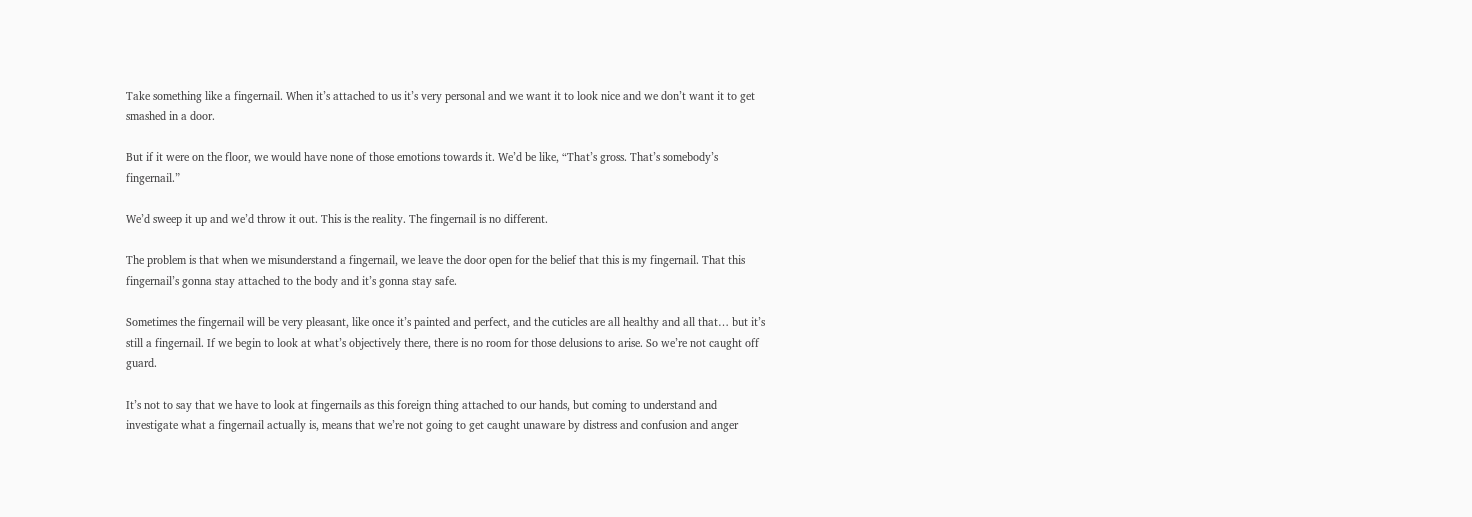Take something like a fingernail. When it’s attached to us it’s very personal and we want it to look nice and we don’t want it to get smashed in a door.

But if it were on the floor, we would have none of those emotions towards it. We’d be like, “That’s gross. That’s somebody’s fingernail.”

We’d sweep it up and we’d throw it out. This is the reality. The fingernail is no different.

The problem is that when we misunderstand a fingernail, we leave the door open for the belief that this is my fingernail. That this fingernail’s gonna stay attached to the body and it’s gonna stay safe.

Sometimes the fingernail will be very pleasant, like once it’s painted and perfect, and the cuticles are all healthy and all that… but it’s still a fingernail. If we begin to look at what’s objectively there, there is no room for those delusions to arise. So we’re not caught off guard.

It’s not to say that we have to look at fingernails as this foreign thing attached to our hands, but coming to understand and investigate what a fingernail actually is, means that we’re not going to get caught unaware by distress and confusion and anger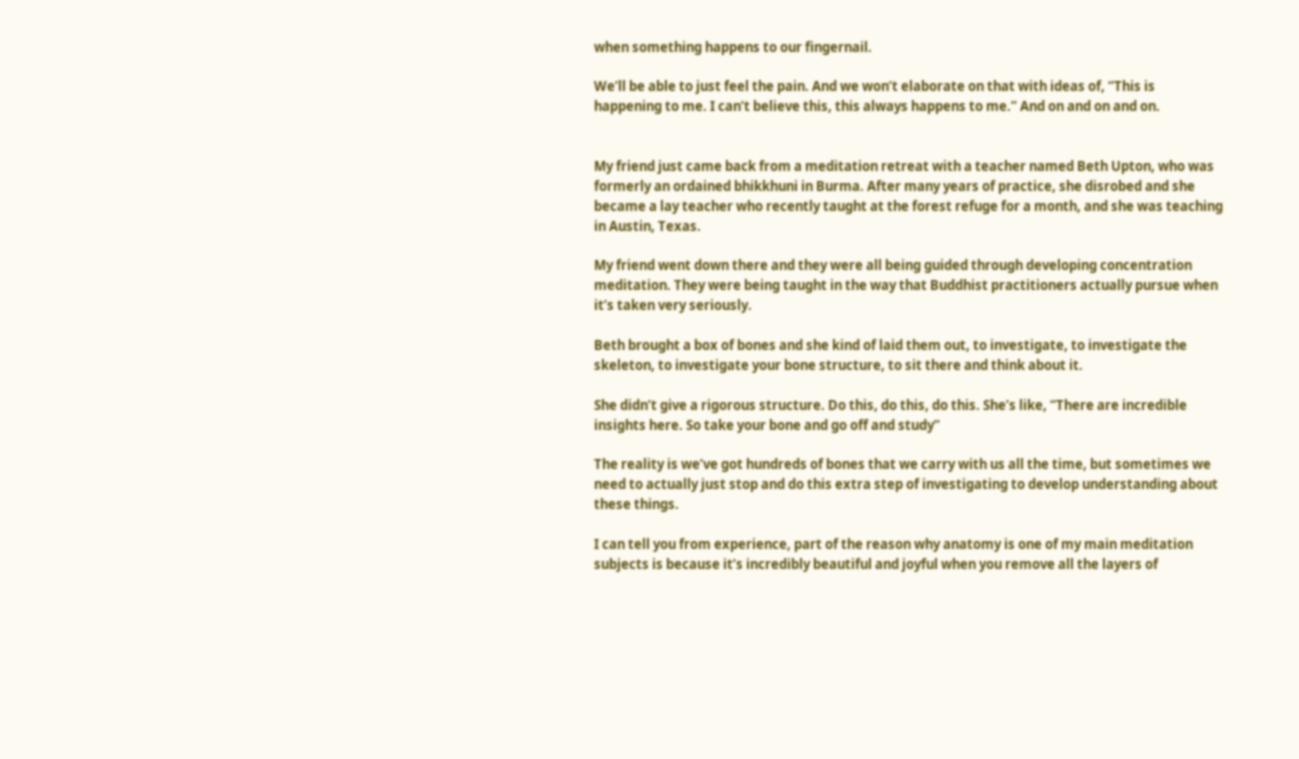when something happens to our fingernail.

We’ll be able to just feel the pain. And we won’t elaborate on that with ideas of, “This is happening to me. I can’t believe this, this always happens to me.” And on and on and on.


My friend just came back from a meditation retreat with a teacher named Beth Upton, who was formerly an ordained bhikkhuni in Burma. After many years of practice, she disrobed and she became a lay teacher who recently taught at the forest refuge for a month, and she was teaching in Austin, Texas.

My friend went down there and they were all being guided through developing concentration meditation. They were being taught in the way that Buddhist practitioners actually pursue when it’s taken very seriously.

Beth brought a box of bones and she kind of laid them out, to investigate, to investigate the skeleton, to investigate your bone structure, to sit there and think about it.

She didn’t give a rigorous structure. Do this, do this, do this. She’s like, “There are incredible insights here. So take your bone and go off and study”

The reality is we’ve got hundreds of bones that we carry with us all the time, but sometimes we need to actually just stop and do this extra step of investigating to develop understanding about these things.

I can tell you from experience, part of the reason why anatomy is one of my main meditation subjects is because it’s incredibly beautiful and joyful when you remove all the layers of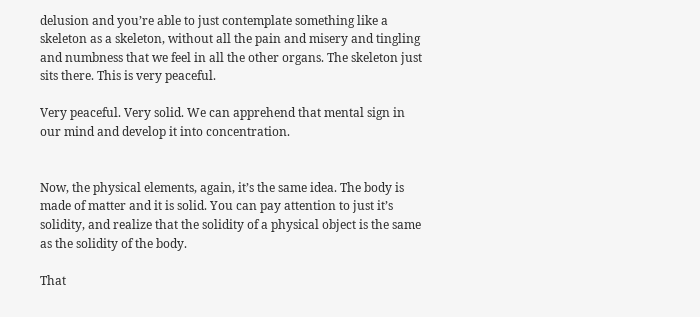delusion and you’re able to just contemplate something like a skeleton as a skeleton, without all the pain and misery and tingling and numbness that we feel in all the other organs. The skeleton just sits there. This is very peaceful.

Very peaceful. Very solid. We can apprehend that mental sign in our mind and develop it into concentration.


Now, the physical elements, again, it’s the same idea. The body is made of matter and it is solid. You can pay attention to just it’s solidity, and realize that the solidity of a physical object is the same as the solidity of the body.

That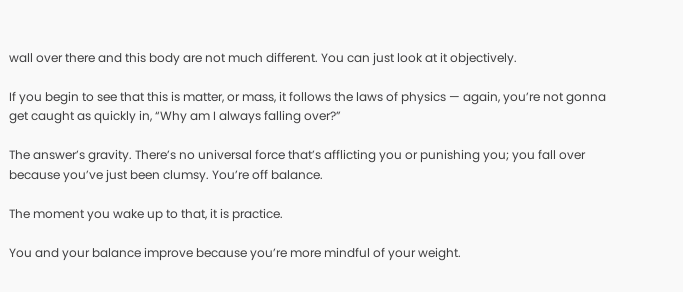wall over there and this body are not much different. You can just look at it objectively.

If you begin to see that this is matter, or mass, it follows the laws of physics — again, you’re not gonna get caught as quickly in, “Why am I always falling over?”

The answer’s gravity. There’s no universal force that’s afflicting you or punishing you; you fall over because you’ve just been clumsy. You’re off balance.

The moment you wake up to that, it is practice.

You and your balance improve because you’re more mindful of your weight.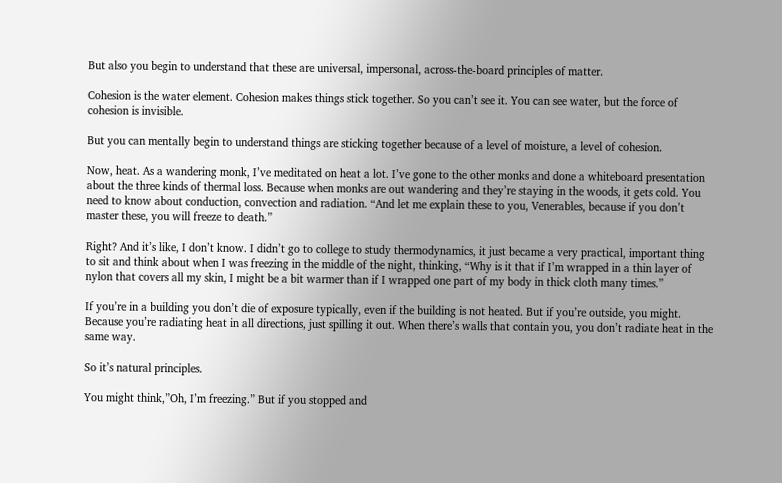But also you begin to understand that these are universal, impersonal, across-the-board principles of matter.

Cohesion is the water element. Cohesion makes things stick together. So you can’t see it. You can see water, but the force of cohesion is invisible.

But you can mentally begin to understand things are sticking together because of a level of moisture, a level of cohesion.

Now, heat. As a wandering monk, I’ve meditated on heat a lot. I’ve gone to the other monks and done a whiteboard presentation about the three kinds of thermal loss. Because when monks are out wandering and they’re staying in the woods, it gets cold. You need to know about conduction, convection and radiation. “And let me explain these to you, Venerables, because if you don’t master these, you will freeze to death.”

Right? And it’s like, I don’t know. I didn’t go to college to study thermodynamics, it just became a very practical, important thing to sit and think about when I was freezing in the middle of the night, thinking, “Why is it that if I’m wrapped in a thin layer of nylon that covers all my skin, I might be a bit warmer than if I wrapped one part of my body in thick cloth many times.”

If you’re in a building you don’t die of exposure typically, even if the building is not heated. But if you’re outside, you might. Because you’re radiating heat in all directions, just spilling it out. When there’s walls that contain you, you don’t radiate heat in the same way.

So it’s natural principles.

You might think,”Oh, I’m freezing.” But if you stopped and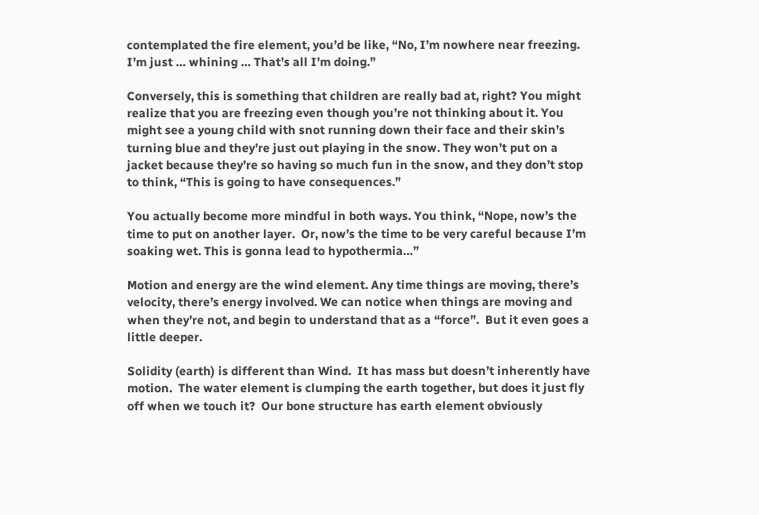contemplated the fire element, you’d be like, “No, I’m nowhere near freezing.  I’m just … whining … That’s all I’m doing.”

Conversely, this is something that children are really bad at, right? You might realize that you are freezing even though you’re not thinking about it. You might see a young child with snot running down their face and their skin’s turning blue and they’re just out playing in the snow. They won’t put on a jacket because they’re so having so much fun in the snow, and they don’t stop to think, “This is going to have consequences.”

You actually become more mindful in both ways. You think, “Nope, now’s the time to put on another layer.  Or, now’s the time to be very careful because I’m soaking wet. This is gonna lead to hypothermia…”

Motion and energy are the wind element. Any time things are moving, there’s velocity, there’s energy involved. We can notice when things are moving and when they’re not, and begin to understand that as a “force”.  But it even goes a little deeper.

Solidity (earth) is different than Wind.  It has mass but doesn’t inherently have motion.  The water element is clumping the earth together, but does it just fly off when we touch it?  Our bone structure has earth element obviously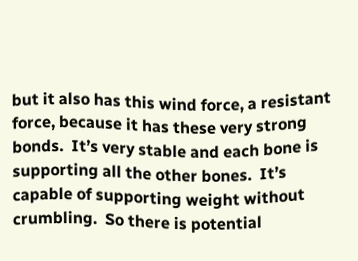but it also has this wind force, a resistant force, because it has these very strong bonds.  It’s very stable and each bone is supporting all the other bones.  It’s capable of supporting weight without crumbling.  So there is potential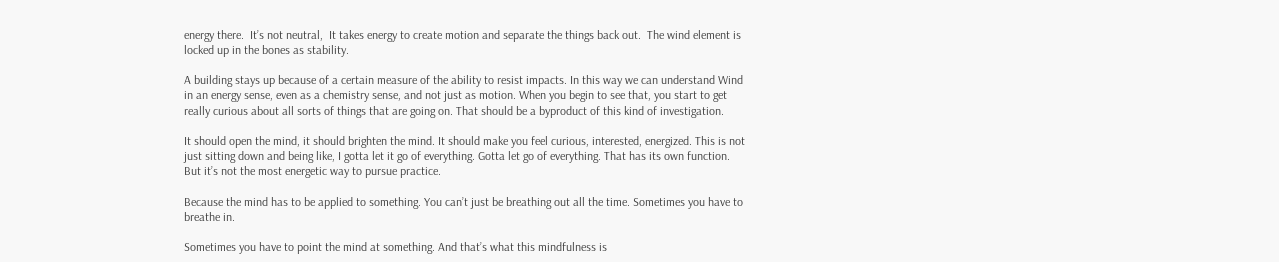energy there.  It’s not neutral,  It takes energy to create motion and separate the things back out.  The wind element is locked up in the bones as stability.

A building stays up because of a certain measure of the ability to resist impacts. In this way we can understand Wind in an energy sense, even as a chemistry sense, and not just as motion. When you begin to see that, you start to get really curious about all sorts of things that are going on. That should be a byproduct of this kind of investigation.

It should open the mind, it should brighten the mind. It should make you feel curious, interested, energized. This is not just sitting down and being like, I gotta let it go of everything. Gotta let go of everything. That has its own function. But it’s not the most energetic way to pursue practice.

Because the mind has to be applied to something. You can’t just be breathing out all the time. Sometimes you have to breathe in.

Sometimes you have to point the mind at something. And that’s what this mindfulness is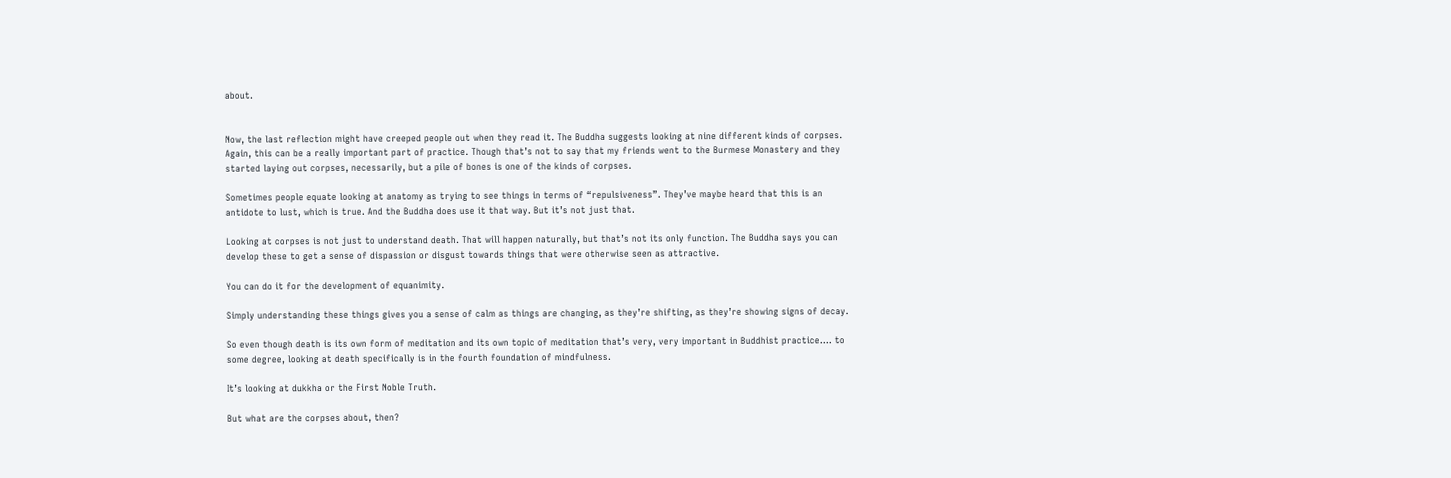about.


Now, the last reflection might have creeped people out when they read it. The Buddha suggests looking at nine different kinds of corpses. Again, this can be a really important part of practice. Though that’s not to say that my friends went to the Burmese Monastery and they started laying out corpses, necessarily, but a pile of bones is one of the kinds of corpses.

Sometimes people equate looking at anatomy as trying to see things in terms of “repulsiveness”. They’ve maybe heard that this is an antidote to lust, which is true. And the Buddha does use it that way. But it’s not just that.

Looking at corpses is not just to understand death. That will happen naturally, but that’s not its only function. The Buddha says you can develop these to get a sense of dispassion or disgust towards things that were otherwise seen as attractive.

You can do it for the development of equanimity.

Simply understanding these things gives you a sense of calm as things are changing, as they’re shifting, as they’re showing signs of decay.

So even though death is its own form of meditation and its own topic of meditation that’s very, very important in Buddhist practice…. to some degree, looking at death specifically is in the fourth foundation of mindfulness.

It’s looking at dukkha or the First Noble Truth.

But what are the corpses about, then?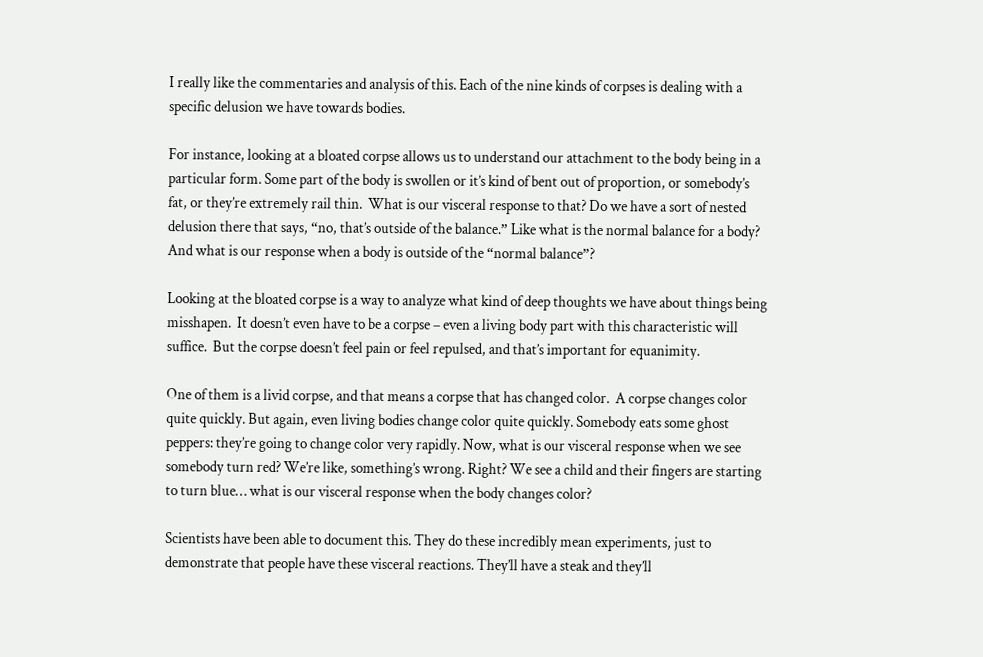I really like the commentaries and analysis of this. Each of the nine kinds of corpses is dealing with a specific delusion we have towards bodies.

For instance, looking at a bloated corpse allows us to understand our attachment to the body being in a particular form. Some part of the body is swollen or it’s kind of bent out of proportion, or somebody’s fat, or they’re extremely rail thin.  What is our visceral response to that? Do we have a sort of nested delusion there that says, “no, that’s outside of the balance.” Like what is the normal balance for a body? And what is our response when a body is outside of the “normal balance”?

Looking at the bloated corpse is a way to analyze what kind of deep thoughts we have about things being misshapen.  It doesn’t even have to be a corpse – even a living body part with this characteristic will suffice.  But the corpse doesn’t feel pain or feel repulsed, and that’s important for equanimity.

One of them is a livid corpse, and that means a corpse that has changed color.  A corpse changes color quite quickly. But again, even living bodies change color quite quickly. Somebody eats some ghost peppers: they’re going to change color very rapidly. Now, what is our visceral response when we see somebody turn red? We’re like, something’s wrong. Right? We see a child and their fingers are starting to turn blue… what is our visceral response when the body changes color?

Scientists have been able to document this. They do these incredibly mean experiments, just to demonstrate that people have these visceral reactions. They’ll have a steak and they’ll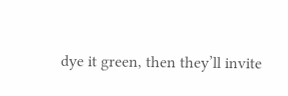dye it green, then they’ll invite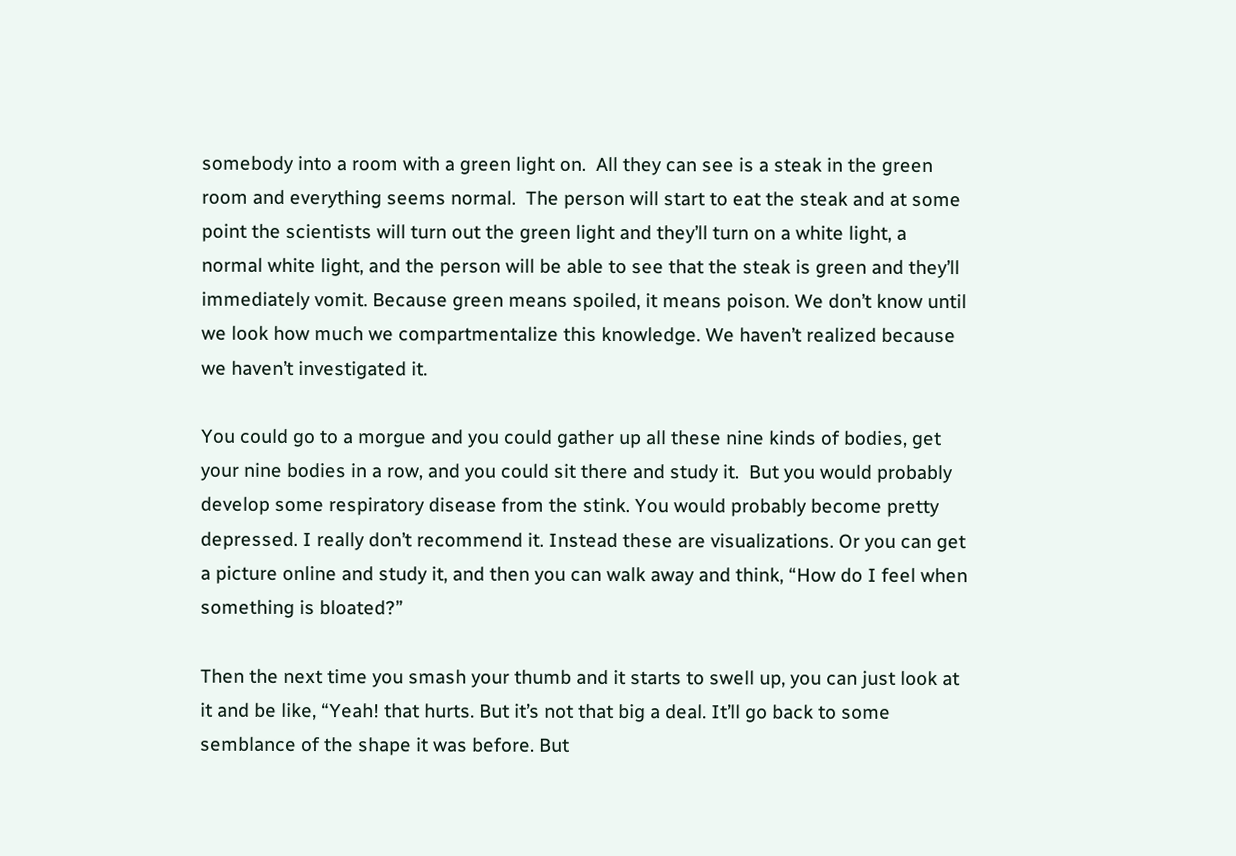somebody into a room with a green light on.  All they can see is a steak in the green room and everything seems normal.  The person will start to eat the steak and at some point the scientists will turn out the green light and they’ll turn on a white light, a normal white light, and the person will be able to see that the steak is green and they’ll immediately vomit. Because green means spoiled, it means poison. We don’t know until we look how much we compartmentalize this knowledge. We haven’t realized because we haven’t investigated it.

You could go to a morgue and you could gather up all these nine kinds of bodies, get your nine bodies in a row, and you could sit there and study it.  But you would probably develop some respiratory disease from the stink. You would probably become pretty depressed. I really don’t recommend it. Instead these are visualizations. Or you can get a picture online and study it, and then you can walk away and think, “How do I feel when something is bloated?”

Then the next time you smash your thumb and it starts to swell up, you can just look at it and be like, “Yeah! that hurts. But it’s not that big a deal. It’ll go back to some semblance of the shape it was before. But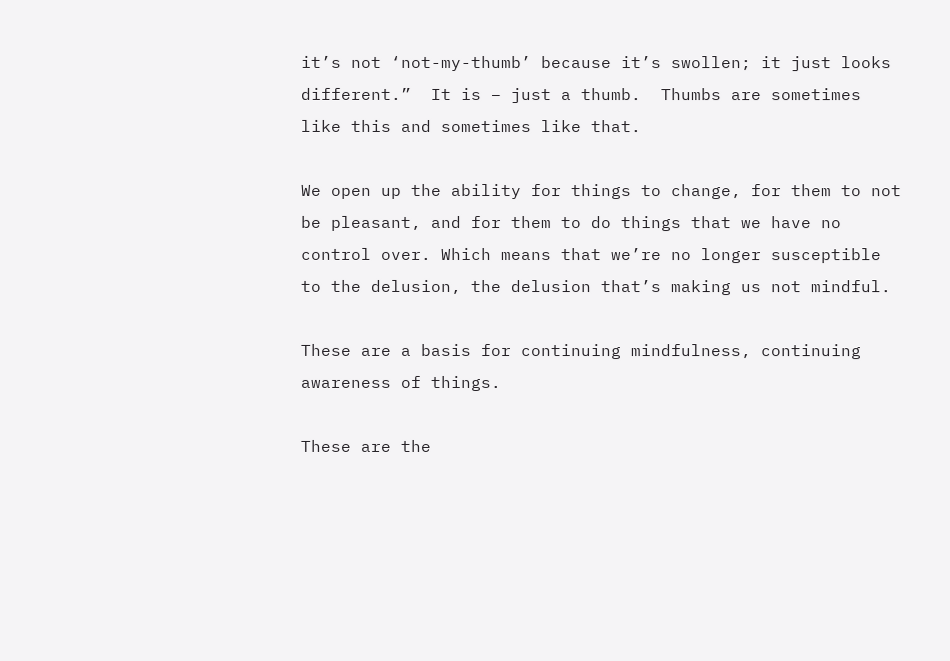it’s not ‘not-my-thumb’ because it’s swollen; it just looks different.”  It is – just a thumb.  Thumbs are sometimes like this and sometimes like that.

We open up the ability for things to change, for them to not be pleasant, and for them to do things that we have no control over. Which means that we’re no longer susceptible to the delusion, the delusion that’s making us not mindful.

These are a basis for continuing mindfulness, continuing awareness of things.

These are the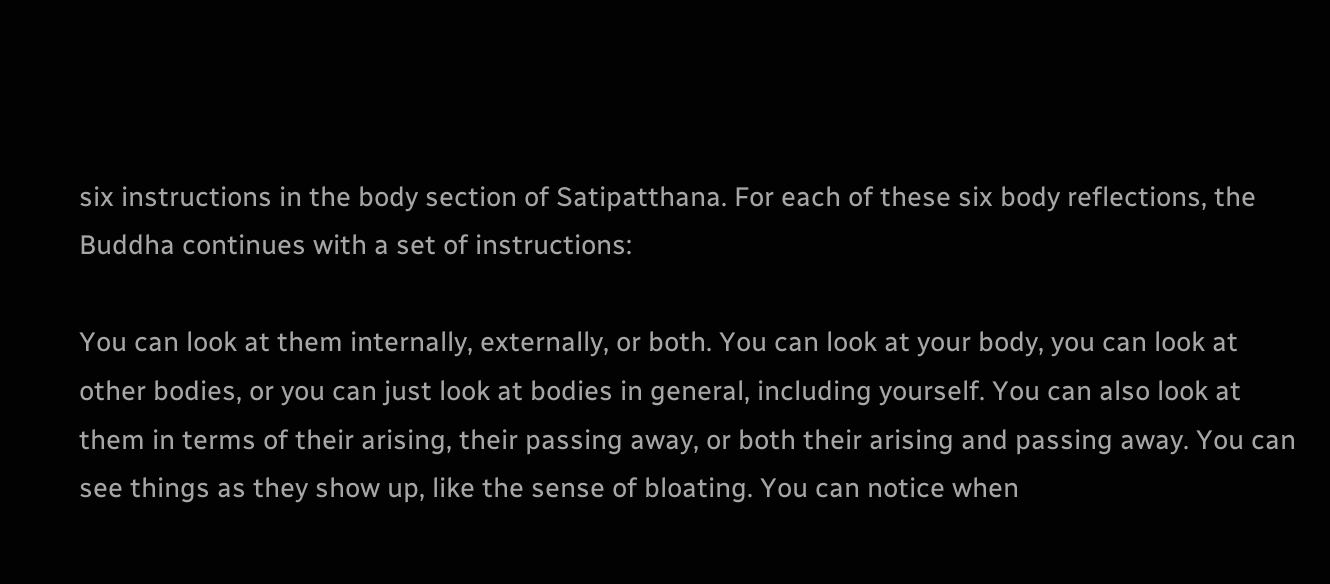six instructions in the body section of Satipatthana. For each of these six body reflections, the Buddha continues with a set of instructions:

You can look at them internally, externally, or both. You can look at your body, you can look at other bodies, or you can just look at bodies in general, including yourself. You can also look at them in terms of their arising, their passing away, or both their arising and passing away. You can see things as they show up, like the sense of bloating. You can notice when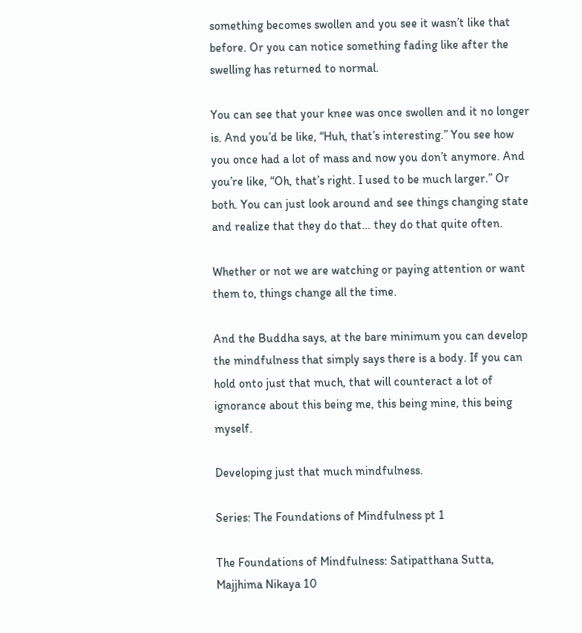something becomes swollen and you see it wasn’t like that before. Or you can notice something fading like after the swelling has returned to normal.

You can see that your knee was once swollen and it no longer is. And you’d be like, “Huh, that’s interesting.” You see how you once had a lot of mass and now you don’t anymore. And you’re like, “Oh, that’s right. I used to be much larger.” Or both. You can just look around and see things changing state and realize that they do that… they do that quite often.

Whether or not we are watching or paying attention or want them to, things change all the time.

And the Buddha says, at the bare minimum you can develop the mindfulness that simply says there is a body. If you can hold onto just that much, that will counteract a lot of ignorance about this being me, this being mine, this being myself.

Developing just that much mindfulness.

Series: The Foundations of Mindfulness pt 1

The Foundations of Mindfulness: Satipatthana Sutta, Majjhima Nikaya 10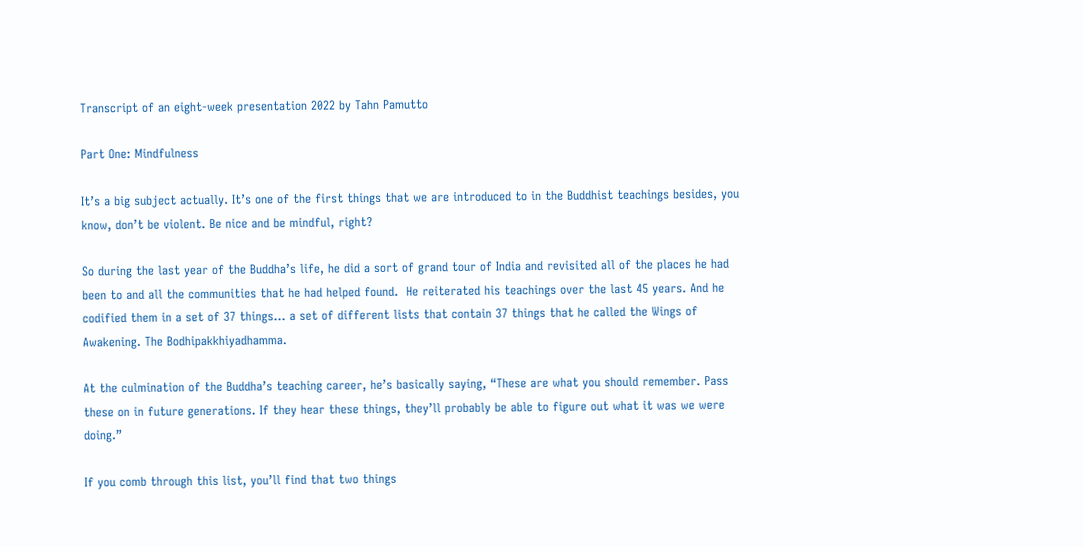Transcript of an eight-week presentation 2022 by Tahn Pamutto

Part One: Mindfulness

It’s a big subject actually. It’s one of the first things that we are introduced to in the Buddhist teachings besides, you know, don’t be violent. Be nice and be mindful, right?

So during the last year of the Buddha’s life, he did a sort of grand tour of India and revisited all of the places he had been to and all the communities that he had helped found.  He reiterated his teachings over the last 45 years. And he codified them in a set of 37 things… a set of different lists that contain 37 things that he called the Wings of Awakening. The Bodhipakkhiyadhamma.

At the culmination of the Buddha’s teaching career, he’s basically saying, “These are what you should remember. Pass these on in future generations. If they hear these things, they’ll probably be able to figure out what it was we were doing.”

If you comb through this list, you’ll find that two things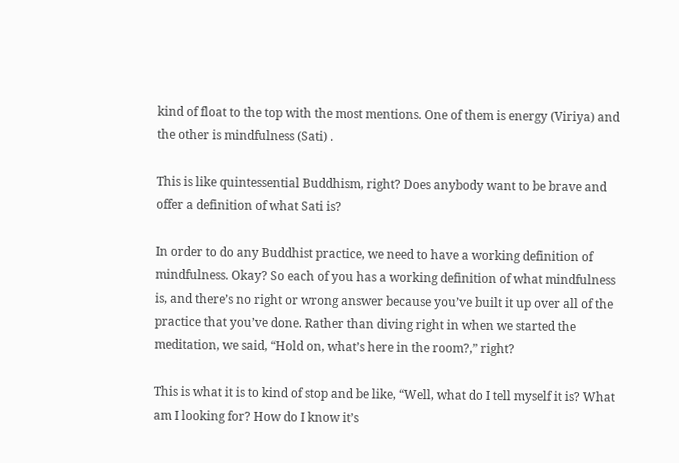kind of float to the top with the most mentions. One of them is energy (Viriya) and the other is mindfulness (Sati) .

This is like quintessential Buddhism, right? Does anybody want to be brave and offer a definition of what Sati is?

In order to do any Buddhist practice, we need to have a working definition of mindfulness. Okay? So each of you has a working definition of what mindfulness is, and there’s no right or wrong answer because you’ve built it up over all of the practice that you’ve done. Rather than diving right in when we started the meditation, we said, “Hold on, what’s here in the room?,” right?

This is what it is to kind of stop and be like, “Well, what do I tell myself it is? What am I looking for? How do I know it’s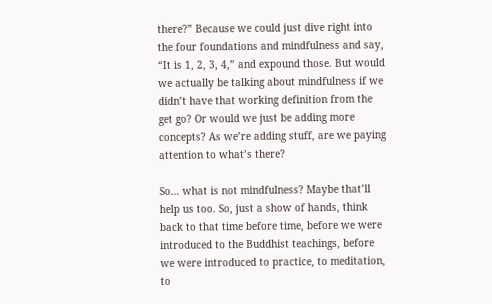there?” Because we could just dive right into the four foundations and mindfulness and say, “It is 1, 2, 3, 4,” and expound those. But would we actually be talking about mindfulness if we didn’t have that working definition from the get go? Or would we just be adding more concepts? As we’re adding stuff, are we paying attention to what’s there?

So… what is not mindfulness? Maybe that’ll help us too. So, just a show of hands, think back to that time before time, before we were introduced to the Buddhist teachings, before we were introduced to practice, to meditation, to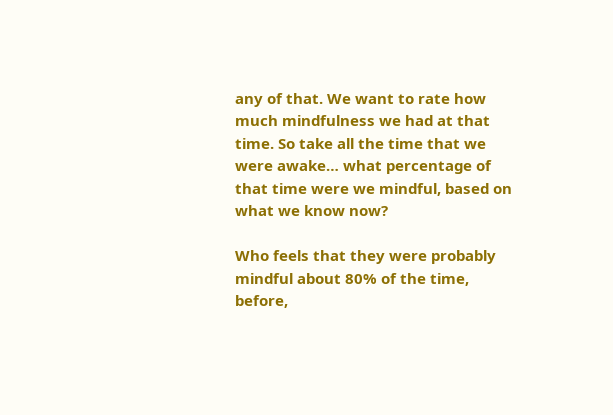any of that. We want to rate how much mindfulness we had at that time. So take all the time that we were awake… what percentage of that time were we mindful, based on what we know now?

Who feels that they were probably mindful about 80% of the time, before,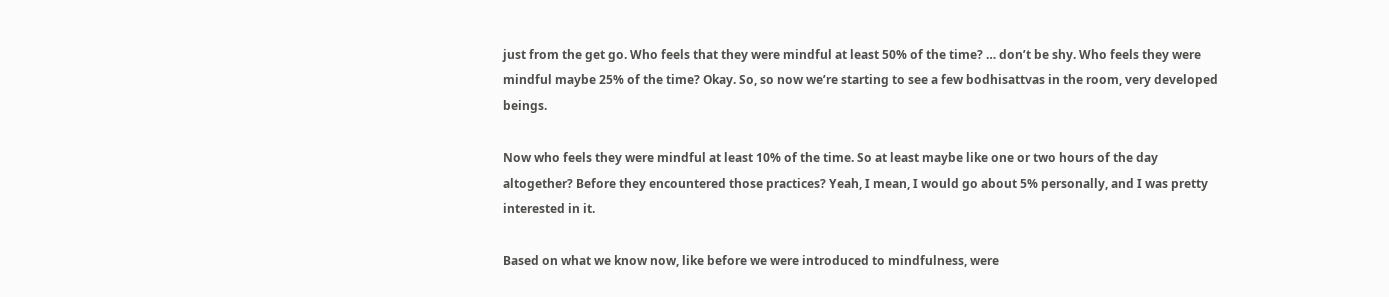just from the get go. Who feels that they were mindful at least 50% of the time? … don’t be shy. Who feels they were mindful maybe 25% of the time? Okay. So, so now we’re starting to see a few bodhisattvas in the room, very developed beings.

Now who feels they were mindful at least 10% of the time. So at least maybe like one or two hours of the day altogether? Before they encountered those practices? Yeah, I mean, I would go about 5% personally, and I was pretty interested in it.

Based on what we know now, like before we were introduced to mindfulness, were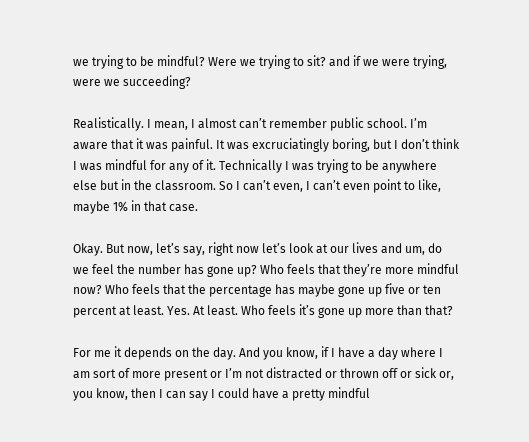we trying to be mindful? Were we trying to sit? and if we were trying, were we succeeding?

Realistically. I mean, I almost can’t remember public school. I’m aware that it was painful. It was excruciatingly boring, but I don’t think I was mindful for any of it. Technically I was trying to be anywhere else but in the classroom. So I can’t even, I can’t even point to like, maybe 1% in that case.

Okay. But now, let’s say, right now let’s look at our lives and um, do we feel the number has gone up? Who feels that they’re more mindful now? Who feels that the percentage has maybe gone up five or ten percent at least. Yes. At least. Who feels it’s gone up more than that?

For me it depends on the day. And you know, if I have a day where I am sort of more present or I’m not distracted or thrown off or sick or, you know, then I can say I could have a pretty mindful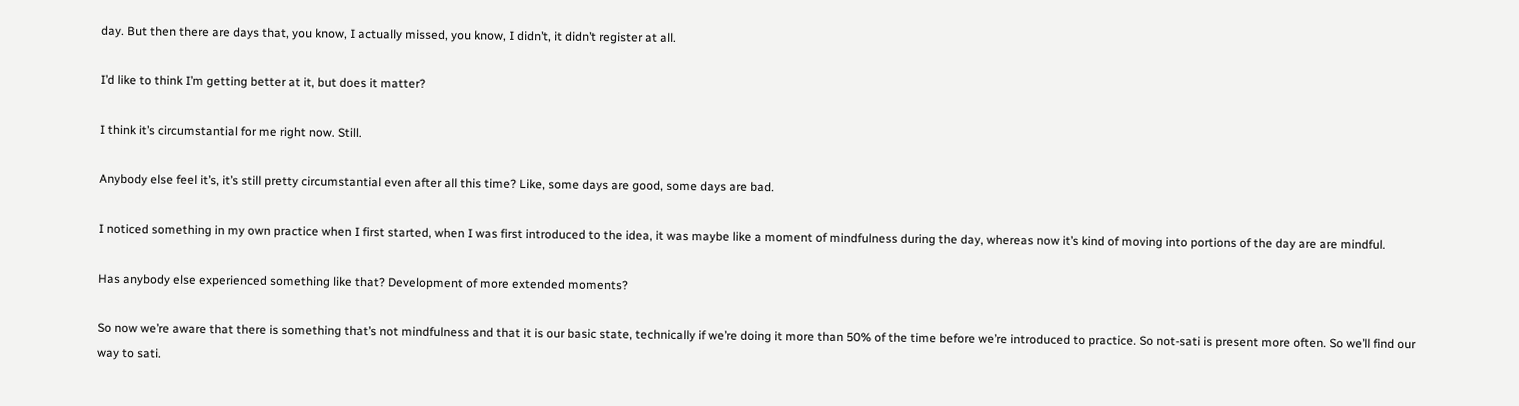day. But then there are days that, you know, I actually missed, you know, I didn’t, it didn’t register at all.

I’d like to think I’m getting better at it, but does it matter?

I think it’s circumstantial for me right now. Still.

Anybody else feel it’s, it’s still pretty circumstantial even after all this time? Like, some days are good, some days are bad.

I noticed something in my own practice when I first started, when I was first introduced to the idea, it was maybe like a moment of mindfulness during the day, whereas now it’s kind of moving into portions of the day are are mindful.

Has anybody else experienced something like that? Development of more extended moments?

So now we’re aware that there is something that’s not mindfulness and that it is our basic state, technically if we’re doing it more than 50% of the time before we’re introduced to practice. So not-sati is present more often. So we’ll find our way to sati.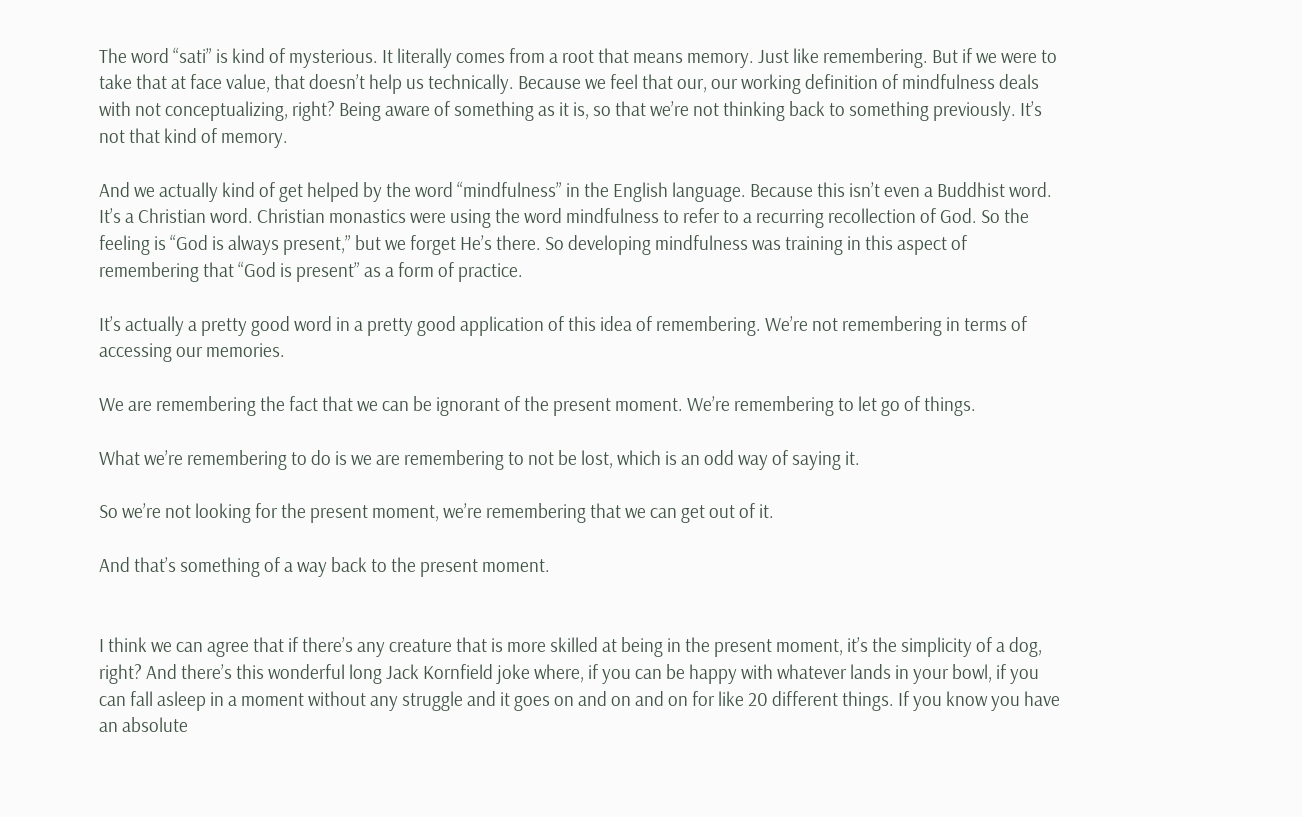The word “sati” is kind of mysterious. It literally comes from a root that means memory. Just like remembering. But if we were to take that at face value, that doesn’t help us technically. Because we feel that our, our working definition of mindfulness deals with not conceptualizing, right? Being aware of something as it is, so that we’re not thinking back to something previously. It’s not that kind of memory.

And we actually kind of get helped by the word “mindfulness” in the English language. Because this isn’t even a Buddhist word. It’s a Christian word. Christian monastics were using the word mindfulness to refer to a recurring recollection of God. So the feeling is “God is always present,” but we forget He’s there. So developing mindfulness was training in this aspect of remembering that “God is present” as a form of practice.

It’s actually a pretty good word in a pretty good application of this idea of remembering. We’re not remembering in terms of accessing our memories.

We are remembering the fact that we can be ignorant of the present moment. We’re remembering to let go of things.

What we’re remembering to do is we are remembering to not be lost, which is an odd way of saying it.

So we’re not looking for the present moment, we’re remembering that we can get out of it.

And that’s something of a way back to the present moment.


I think we can agree that if there’s any creature that is more skilled at being in the present moment, it’s the simplicity of a dog, right? And there’s this wonderful long Jack Kornfield joke where, if you can be happy with whatever lands in your bowl, if you can fall asleep in a moment without any struggle and it goes on and on and on for like 20 different things. If you know you have an absolute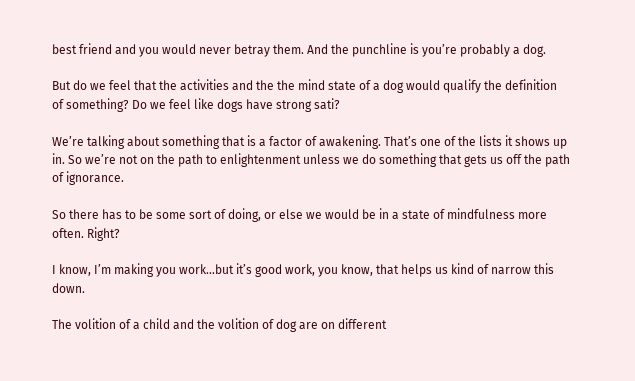best friend and you would never betray them. And the punchline is you’re probably a dog.

But do we feel that the activities and the the mind state of a dog would qualify the definition of something? Do we feel like dogs have strong sati?

We’re talking about something that is a factor of awakening. That’s one of the lists it shows up in. So we’re not on the path to enlightenment unless we do something that gets us off the path of ignorance.

So there has to be some sort of doing, or else we would be in a state of mindfulness more often. Right?

I know, I’m making you work…but it’s good work, you know, that helps us kind of narrow this down.

The volition of a child and the volition of dog are on different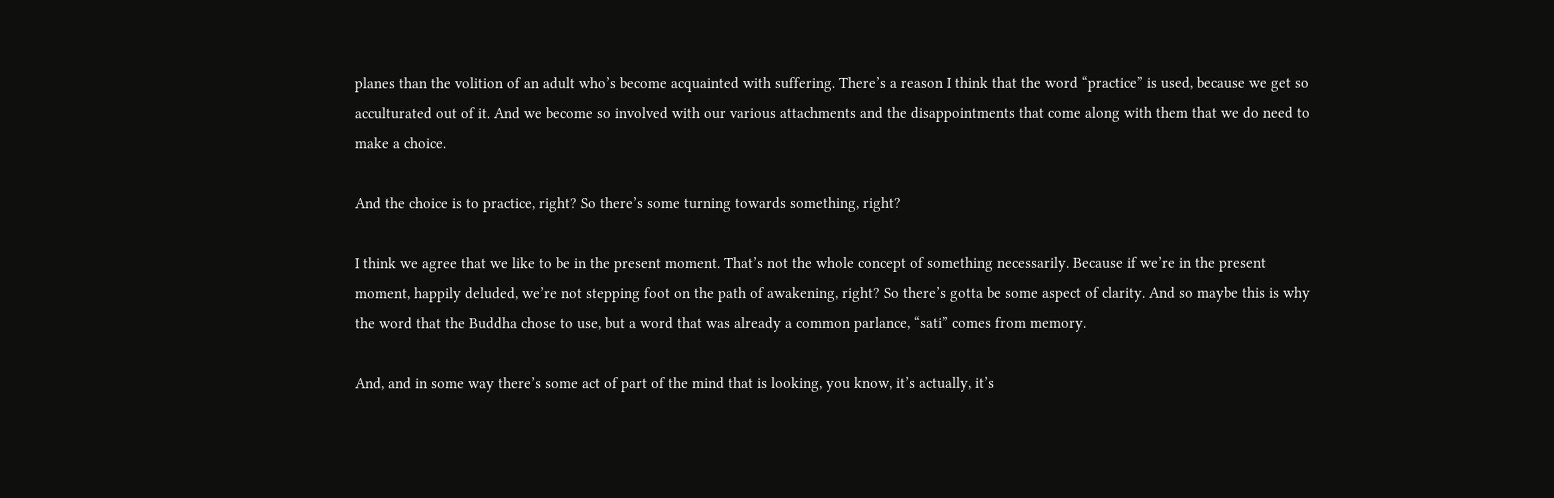planes than the volition of an adult who’s become acquainted with suffering. There’s a reason I think that the word “practice” is used, because we get so acculturated out of it. And we become so involved with our various attachments and the disappointments that come along with them that we do need to make a choice.

And the choice is to practice, right? So there’s some turning towards something, right?

I think we agree that we like to be in the present moment. That’s not the whole concept of something necessarily. Because if we’re in the present moment, happily deluded, we’re not stepping foot on the path of awakening, right? So there’s gotta be some aspect of clarity. And so maybe this is why the word that the Buddha chose to use, but a word that was already a common parlance, “sati” comes from memory.

And, and in some way there’s some act of part of the mind that is looking, you know, it’s actually, it’s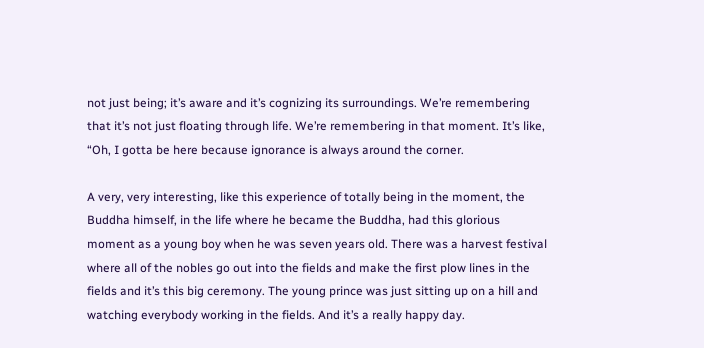not just being; it’s aware and it’s cognizing its surroundings. We’re remembering that it’s not just floating through life. We’re remembering in that moment. It’s like, “Oh, I gotta be here because ignorance is always around the corner.

A very, very interesting, like this experience of totally being in the moment, the Buddha himself, in the life where he became the Buddha, had this glorious moment as a young boy when he was seven years old. There was a harvest festival where all of the nobles go out into the fields and make the first plow lines in the fields and it’s this big ceremony. The young prince was just sitting up on a hill and watching everybody working in the fields. And it’s a really happy day.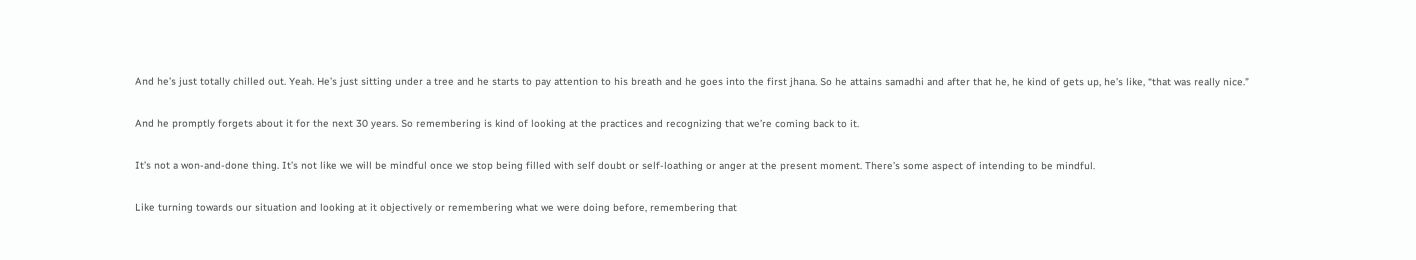And he’s just totally chilled out. Yeah. He’s just sitting under a tree and he starts to pay attention to his breath and he goes into the first jhana. So he attains samadhi and after that he, he kind of gets up, he’s like, “that was really nice.”

And he promptly forgets about it for the next 30 years. So remembering is kind of looking at the practices and recognizing that we’re coming back to it.

It’s not a won-and-done thing. It’s not like we will be mindful once we stop being filled with self doubt or self-loathing or anger at the present moment. There’s some aspect of intending to be mindful.

Like turning towards our situation and looking at it objectively or remembering what we were doing before, remembering that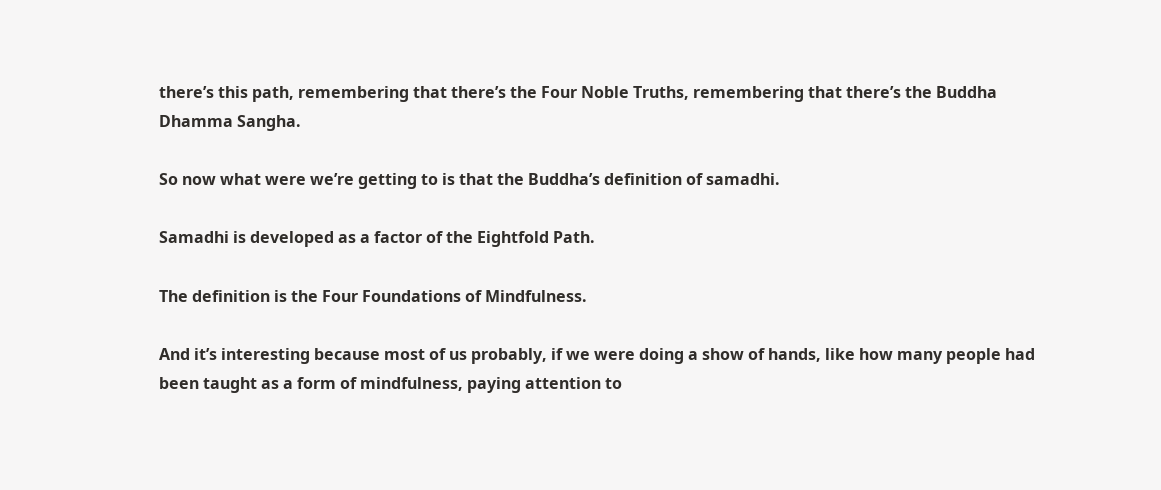there’s this path, remembering that there’s the Four Noble Truths, remembering that there’s the Buddha Dhamma Sangha.

So now what were we’re getting to is that the Buddha’s definition of samadhi.

Samadhi is developed as a factor of the Eightfold Path.

The definition is the Four Foundations of Mindfulness.

And it’s interesting because most of us probably, if we were doing a show of hands, like how many people had been taught as a form of mindfulness, paying attention to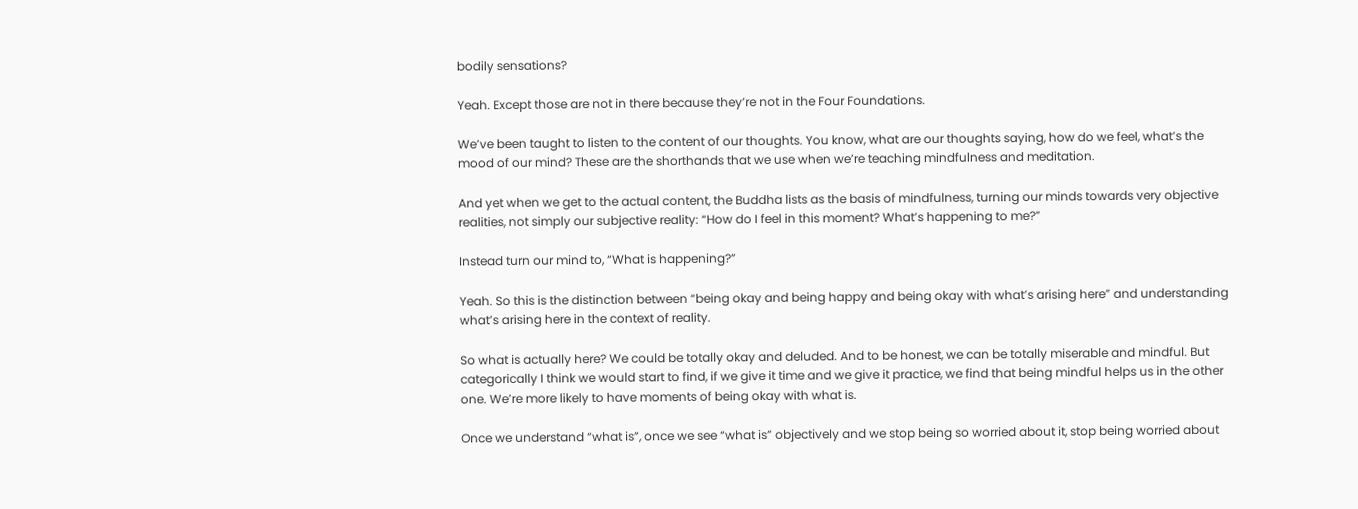bodily sensations?

Yeah. Except those are not in there because they’re not in the Four Foundations.

We’ve been taught to listen to the content of our thoughts. You know, what are our thoughts saying, how do we feel, what’s the mood of our mind? These are the shorthands that we use when we’re teaching mindfulness and meditation.

And yet when we get to the actual content, the Buddha lists as the basis of mindfulness, turning our minds towards very objective realities, not simply our subjective reality: “How do I feel in this moment? What’s happening to me?”

Instead turn our mind to, “What is happening?”

Yeah. So this is the distinction between “being okay and being happy and being okay with what’s arising here” and understanding what’s arising here in the context of reality.

So what is actually here? We could be totally okay and deluded. And to be honest, we can be totally miserable and mindful. But categorically I think we would start to find, if we give it time and we give it practice, we find that being mindful helps us in the other one. We’re more likely to have moments of being okay with what is.

Once we understand “what is”, once we see “what is” objectively and we stop being so worried about it, stop being worried about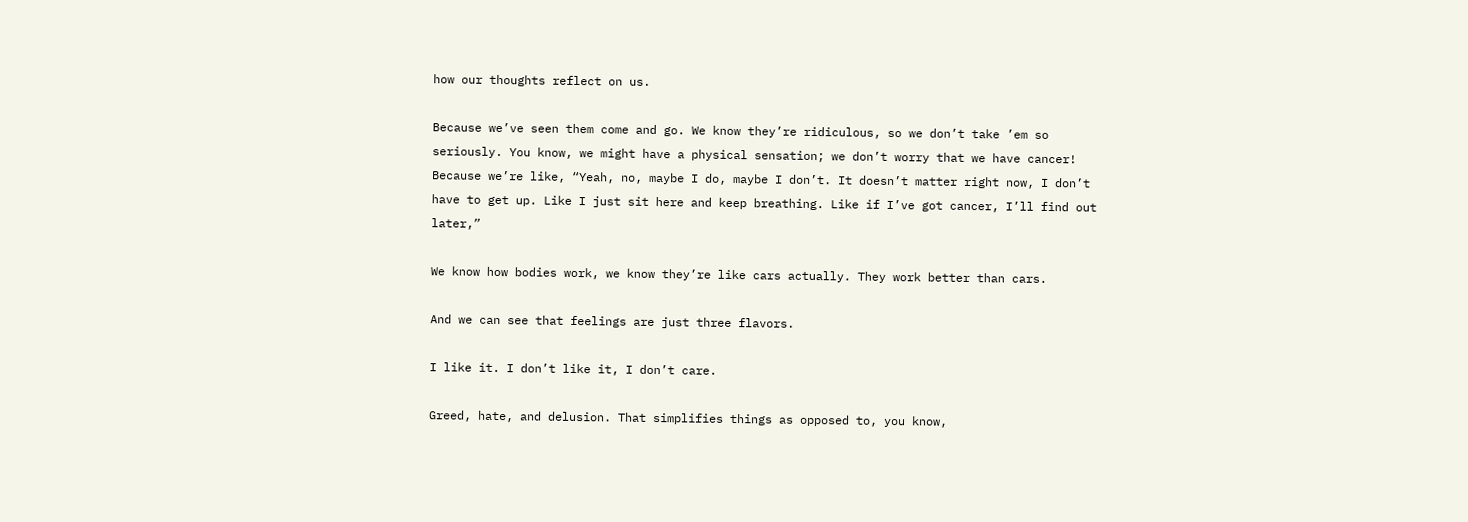how our thoughts reflect on us.

Because we’ve seen them come and go. We know they’re ridiculous, so we don’t take ’em so seriously. You know, we might have a physical sensation; we don’t worry that we have cancer! Because we’re like, “Yeah, no, maybe I do, maybe I don’t. It doesn’t matter right now, I don’t have to get up. Like I just sit here and keep breathing. Like if I’ve got cancer, I’ll find out later,”

We know how bodies work, we know they’re like cars actually. They work better than cars.

And we can see that feelings are just three flavors.

I like it. I don’t like it, I don’t care.

Greed, hate, and delusion. That simplifies things as opposed to, you know,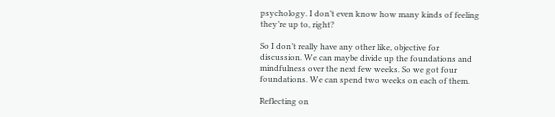psychology. I don’t even know how many kinds of feeling they’re up to, right?

So I don’t really have any other like, objective for discussion. We can maybe divide up the foundations and mindfulness over the next few weeks. So we got four foundations. We can spend two weeks on each of them.

Reflecting on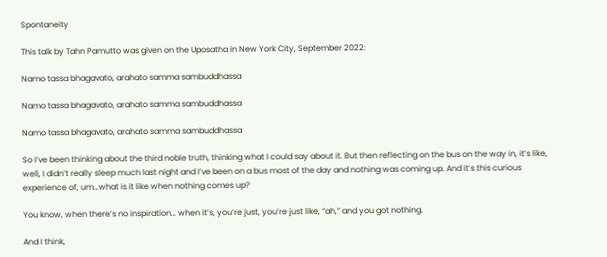Spontaneity

This talk by Tahn Pamutto was given on the Uposatha in New York City, September 2022:

Namo tassa bhagavato, arahato samma sambuddhassa

Namo tassa bhagavato, arahato samma sambuddhassa

Namo tassa bhagavato, arahato samma sambuddhassa

So I’ve been thinking about the third noble truth, thinking what I could say about it. But then reflecting on the bus on the way in, it’s like, well, I didn’t really sleep much last night and I’ve been on a bus most of the day and nothing was coming up. And it’s this curious experience of, um…what is it like when nothing comes up?

You know, when there’s no inspiration… when it’s, you’re just, you’re just like, “ah,” and you got nothing.

And I think,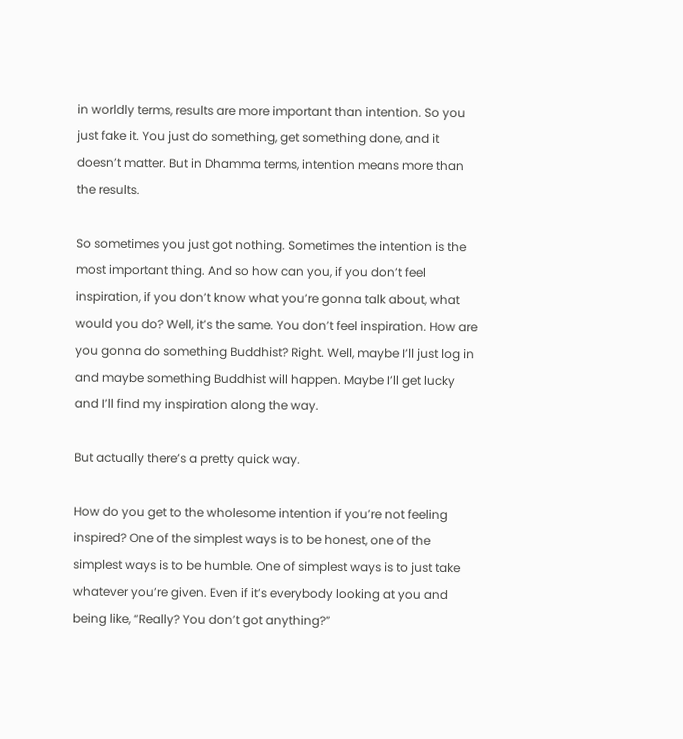in worldly terms, results are more important than intention. So you just fake it. You just do something, get something done, and it doesn’t matter. But in Dhamma terms, intention means more than the results.

So sometimes you just got nothing. Sometimes the intention is the most important thing. And so how can you, if you don’t feel inspiration, if you don’t know what you’re gonna talk about, what would you do? Well, it’s the same. You don’t feel inspiration. How are you gonna do something Buddhist? Right. Well, maybe I’ll just log in and maybe something Buddhist will happen. Maybe I’ll get lucky and I’ll find my inspiration along the way.

But actually there’s a pretty quick way.

How do you get to the wholesome intention if you’re not feeling inspired? One of the simplest ways is to be honest, one of the simplest ways is to be humble. One of simplest ways is to just take whatever you’re given. Even if it’s everybody looking at you and being like, “Really? You don’t got anything?”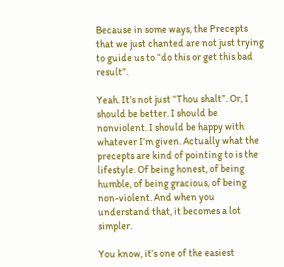Because in some ways, the Precepts that we just chanted are not just trying to guide us to “do this or get this bad result”.

Yeah. It’s not just “Thou shalt”. Or, I should be better. I should be nonviolent. I should be happy with whatever I’m given. Actually what the precepts are kind of pointing to is the lifestyle. Of being honest, of being humble, of being gracious, of being non-violent. And when you understand that, it becomes a lot simpler.

You know, it’s one of the easiest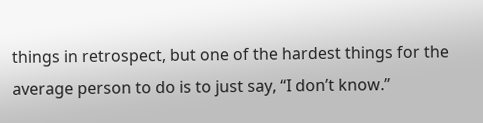things in retrospect, but one of the hardest things for the average person to do is to just say, “I don’t know.”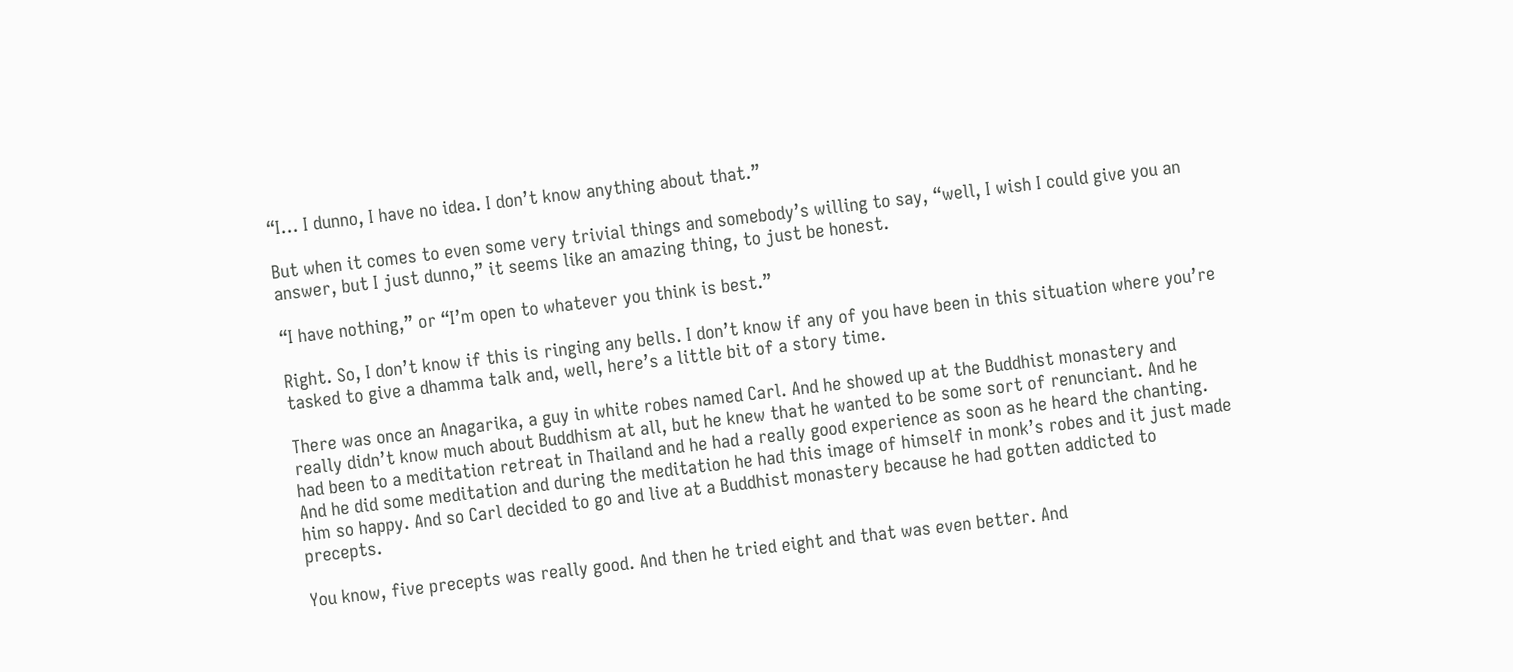“I… I dunno, I have no idea. I don’t know anything about that.”

But when it comes to even some very trivial things and somebody’s willing to say, “well, I wish I could give you an answer, but I just dunno,” it seems like an amazing thing, to just be honest.

“I have nothing,” or “I’m open to whatever you think is best.”

Right. So, I don’t know if this is ringing any bells. I don’t know if any of you have been in this situation where you’re tasked to give a dhamma talk and, well, here’s a little bit of a story time.

There was once an Anagarika, a guy in white robes named Carl. And he showed up at the Buddhist monastery and really didn’t know much about Buddhism at all, but he knew that he wanted to be some sort of renunciant. And he had been to a meditation retreat in Thailand and he had a really good experience as soon as he heard the chanting. And he did some meditation and during the meditation he had this image of himself in monk’s robes and it just made him so happy. And so Carl decided to go and live at a Buddhist monastery because he had gotten addicted to precepts.

You know, five precepts was really good. And then he tried eight and that was even better. And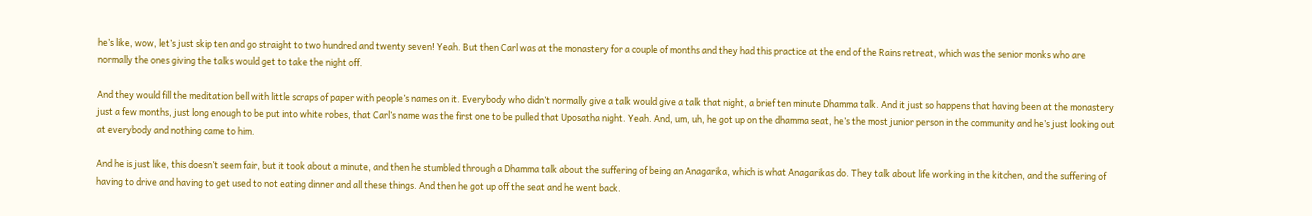he’s like, wow, let’s just skip ten and go straight to two hundred and twenty seven! Yeah. But then Carl was at the monastery for a couple of months and they had this practice at the end of the Rains retreat, which was the senior monks who are normally the ones giving the talks would get to take the night off.

And they would fill the meditation bell with little scraps of paper with people’s names on it. Everybody who didn’t normally give a talk would give a talk that night, a brief ten minute Dhamma talk. And it just so happens that having been at the monastery just a few months, just long enough to be put into white robes, that Carl’s name was the first one to be pulled that Uposatha night. Yeah. And, um, uh, he got up on the dhamma seat, he’s the most junior person in the community and he’s just looking out at everybody and nothing came to him.

And he is just like, this doesn’t seem fair, but it took about a minute, and then he stumbled through a Dhamma talk about the suffering of being an Anagarika, which is what Anagarikas do. They talk about life working in the kitchen, and the suffering of having to drive and having to get used to not eating dinner and all these things. And then he got up off the seat and he went back.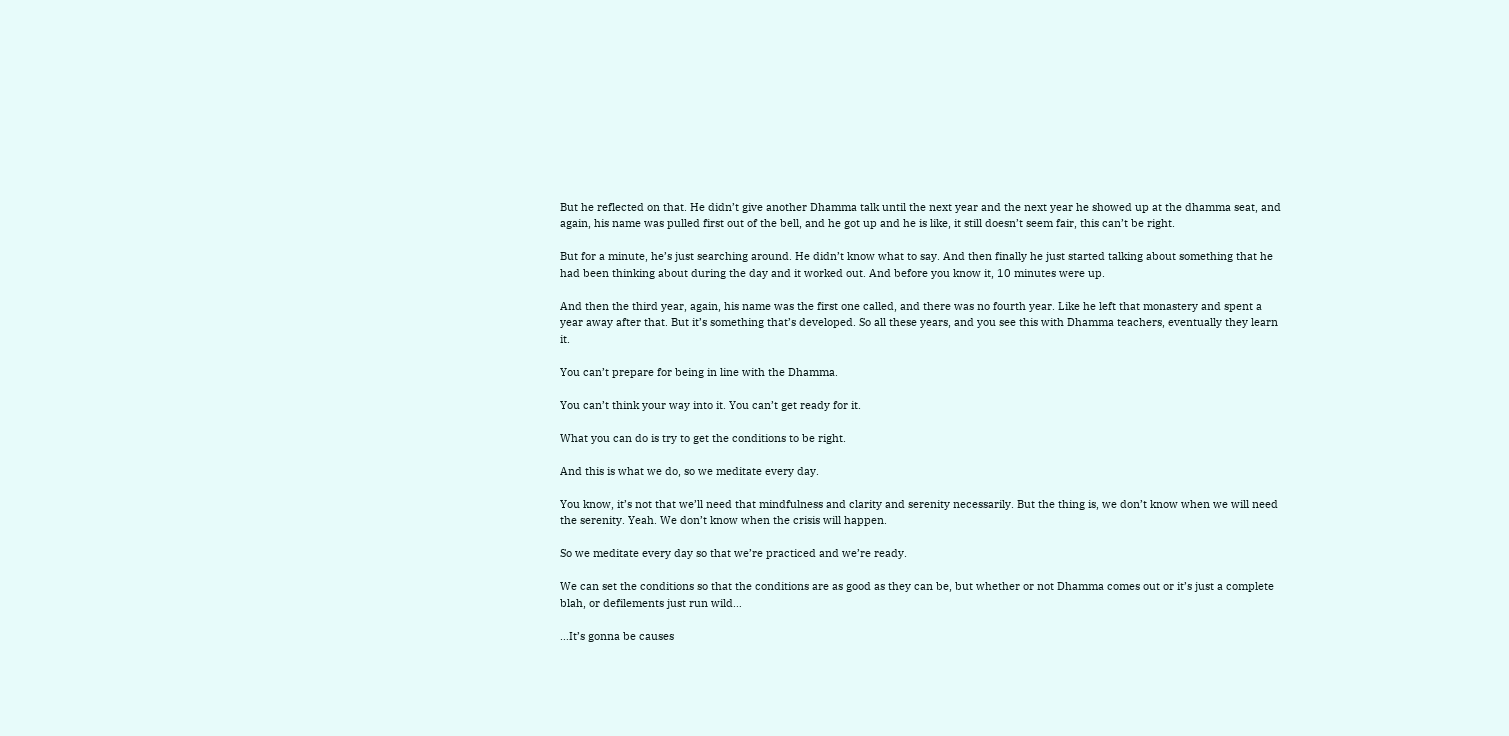But he reflected on that. He didn’t give another Dhamma talk until the next year and the next year he showed up at the dhamma seat, and again, his name was pulled first out of the bell, and he got up and he is like, it still doesn’t seem fair, this can’t be right.

But for a minute, he’s just searching around. He didn’t know what to say. And then finally he just started talking about something that he had been thinking about during the day and it worked out. And before you know it, 10 minutes were up.

And then the third year, again, his name was the first one called, and there was no fourth year. Like he left that monastery and spent a year away after that. But it’s something that’s developed. So all these years, and you see this with Dhamma teachers, eventually they learn it.

You can’t prepare for being in line with the Dhamma.

You can’t think your way into it. You can’t get ready for it.

What you can do is try to get the conditions to be right.

And this is what we do, so we meditate every day.

You know, it’s not that we’ll need that mindfulness and clarity and serenity necessarily. But the thing is, we don’t know when we will need the serenity. Yeah. We don’t know when the crisis will happen.

So we meditate every day so that we’re practiced and we’re ready.

We can set the conditions so that the conditions are as good as they can be, but whether or not Dhamma comes out or it’s just a complete blah, or defilements just run wild…

…It’s gonna be causes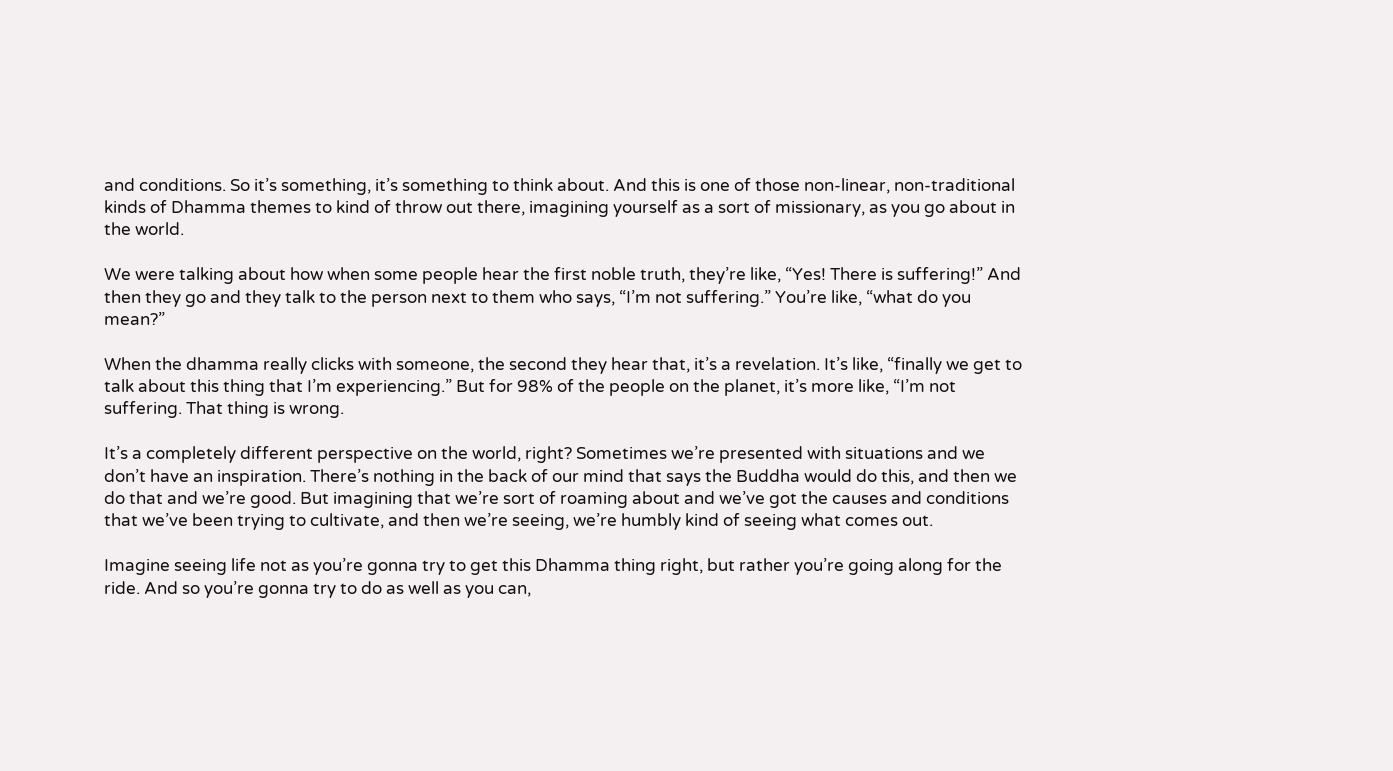and conditions. So it’s something, it’s something to think about. And this is one of those non-linear, non-traditional kinds of Dhamma themes to kind of throw out there, imagining yourself as a sort of missionary, as you go about in the world.

We were talking about how when some people hear the first noble truth, they’re like, “Yes! There is suffering!” And then they go and they talk to the person next to them who says, “I’m not suffering.” You’re like, “what do you mean?”

When the dhamma really clicks with someone, the second they hear that, it’s a revelation. It’s like, “finally we get to talk about this thing that I’m experiencing.” But for 98% of the people on the planet, it’s more like, “I’m not suffering. That thing is wrong.

It’s a completely different perspective on the world, right? Sometimes we’re presented with situations and we don’t have an inspiration. There’s nothing in the back of our mind that says the Buddha would do this, and then we do that and we’re good. But imagining that we’re sort of roaming about and we’ve got the causes and conditions that we’ve been trying to cultivate, and then we’re seeing, we’re humbly kind of seeing what comes out.

Imagine seeing life not as you’re gonna try to get this Dhamma thing right, but rather you’re going along for the ride. And so you’re gonna try to do as well as you can,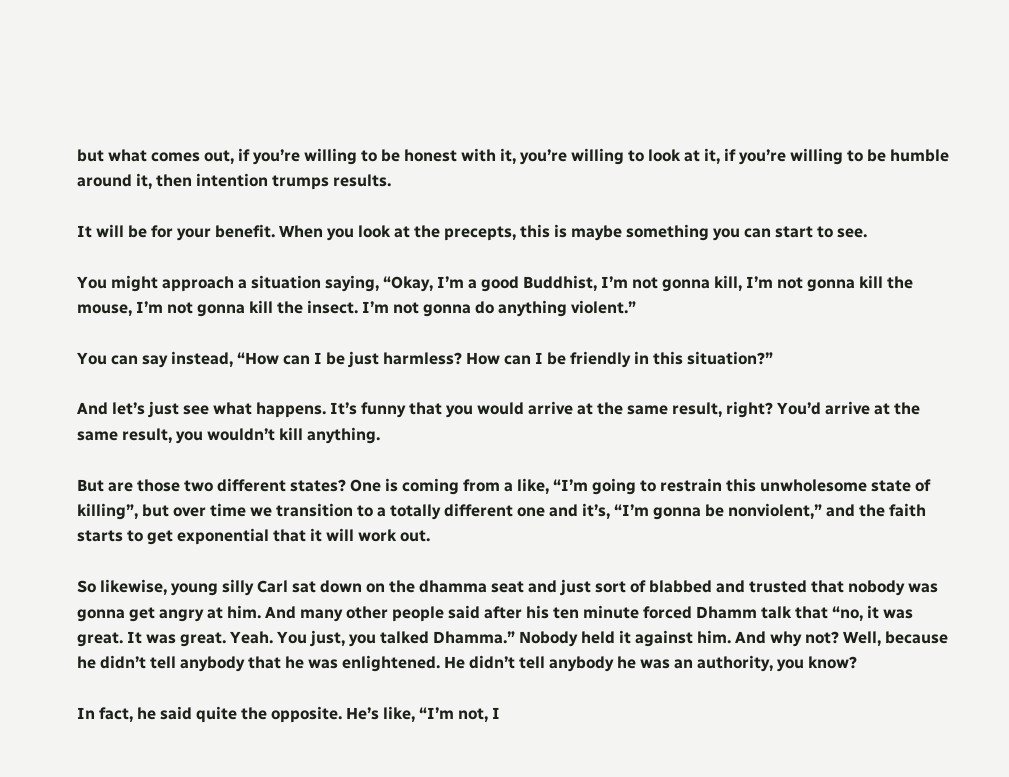but what comes out, if you’re willing to be honest with it, you’re willing to look at it, if you’re willing to be humble around it, then intention trumps results.

It will be for your benefit. When you look at the precepts, this is maybe something you can start to see.

You might approach a situation saying, “Okay, I’m a good Buddhist, I’m not gonna kill, I’m not gonna kill the mouse, I’m not gonna kill the insect. I’m not gonna do anything violent.”

You can say instead, “How can I be just harmless? How can I be friendly in this situation?”

And let’s just see what happens. It’s funny that you would arrive at the same result, right? You’d arrive at the same result, you wouldn’t kill anything.

But are those two different states? One is coming from a like, “I’m going to restrain this unwholesome state of killing”, but over time we transition to a totally different one and it’s, “I’m gonna be nonviolent,” and the faith starts to get exponential that it will work out.

So likewise, young silly Carl sat down on the dhamma seat and just sort of blabbed and trusted that nobody was gonna get angry at him. And many other people said after his ten minute forced Dhamm talk that “no, it was great. It was great. Yeah. You just, you talked Dhamma.” Nobody held it against him. And why not? Well, because he didn’t tell anybody that he was enlightened. He didn’t tell anybody he was an authority, you know?

In fact, he said quite the opposite. He’s like, “I’m not, I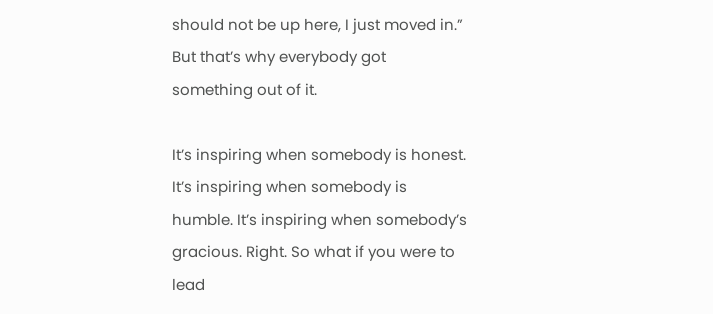should not be up here, I just moved in.” But that’s why everybody got something out of it.

It’s inspiring when somebody is honest. It’s inspiring when somebody is humble. It’s inspiring when somebody’s gracious. Right. So what if you were to lead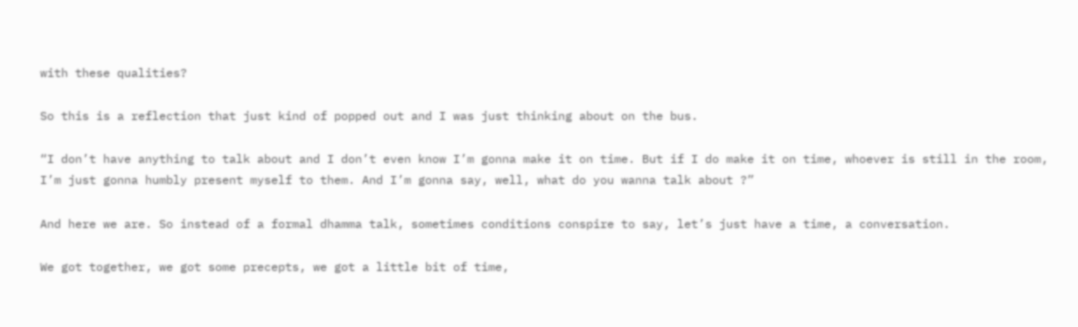with these qualities?

So this is a reflection that just kind of popped out and I was just thinking about on the bus.

“I don’t have anything to talk about and I don’t even know I’m gonna make it on time. But if I do make it on time, whoever is still in the room, I’m just gonna humbly present myself to them. And I’m gonna say, well, what do you wanna talk about ?”

And here we are. So instead of a formal dhamma talk, sometimes conditions conspire to say, let’s just have a time, a conversation.

We got together, we got some precepts, we got a little bit of time,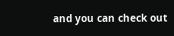and you can check out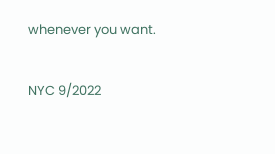whenever you want.

NYC 9/2022